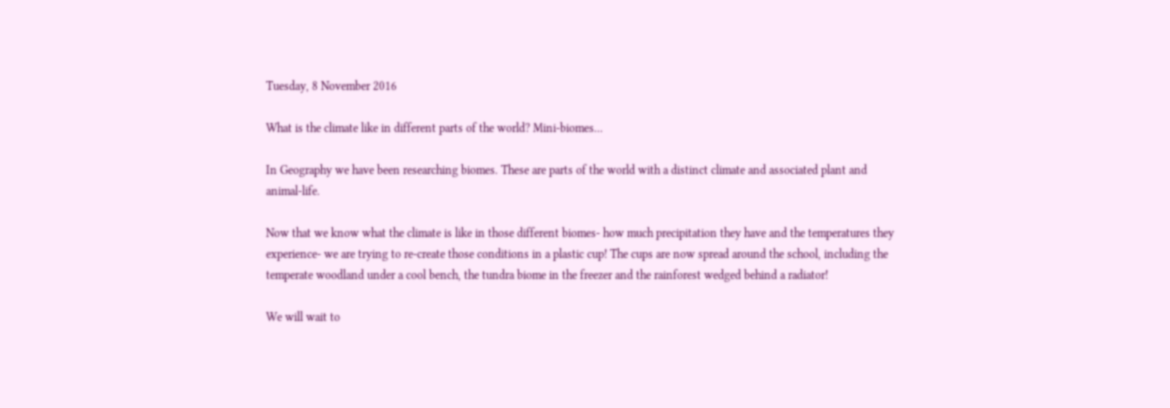Tuesday, 8 November 2016

What is the climate like in different parts of the world? Mini-biomes...

In Geography we have been researching biomes. These are parts of the world with a distinct climate and associated plant and animal-life.

Now that we know what the climate is like in those different biomes- how much precipitation they have and the temperatures they experience- we are trying to re-create those conditions in a plastic cup! The cups are now spread around the school, including the temperate woodland under a cool bench, the tundra biome in the freezer and the rainforest wedged behind a radiator!

We will wait to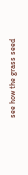see how the grass seed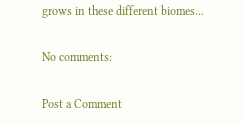grows in these different biomes...

No comments:

Post a Comment